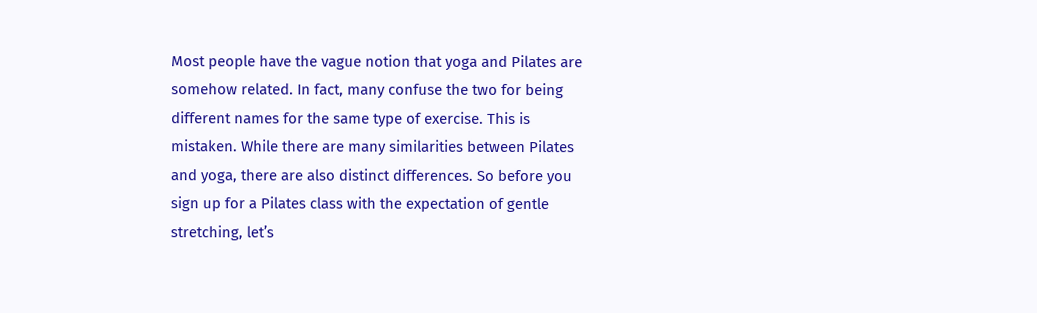Most people have the vague notion that yoga and Pilates are somehow related. In fact, many confuse the two for being different names for the same type of exercise. This is mistaken. While there are many similarities between Pilates and yoga, there are also distinct differences. So before you sign up for a Pilates class with the expectation of gentle stretching, let’s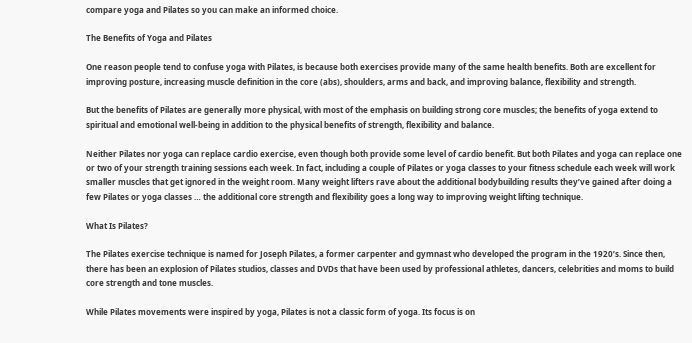compare yoga and Pilates so you can make an informed choice.

The Benefits of Yoga and Pilates

One reason people tend to confuse yoga with Pilates, is because both exercises provide many of the same health benefits. Both are excellent for improving posture, increasing muscle definition in the core (abs), shoulders, arms and back, and improving balance, flexibility and strength.

But the benefits of Pilates are generally more physical, with most of the emphasis on building strong core muscles; the benefits of yoga extend to spiritual and emotional well-being in addition to the physical benefits of strength, flexibility and balance.

Neither Pilates nor yoga can replace cardio exercise, even though both provide some level of cardio benefit. But both Pilates and yoga can replace one or two of your strength training sessions each week. In fact, including a couple of Pilates or yoga classes to your fitness schedule each week will work smaller muscles that get ignored in the weight room. Many weight lifters rave about the additional bodybuilding results they’ve gained after doing a few Pilates or yoga classes … the additional core strength and flexibility goes a long way to improving weight lifting technique.

What Is Pilates?

The Pilates exercise technique is named for Joseph Pilates, a former carpenter and gymnast who developed the program in the 1920’s. Since then, there has been an explosion of Pilates studios, classes and DVDs that have been used by professional athletes, dancers, celebrities and moms to build core strength and tone muscles.

While Pilates movements were inspired by yoga, Pilates is not a classic form of yoga. Its focus is on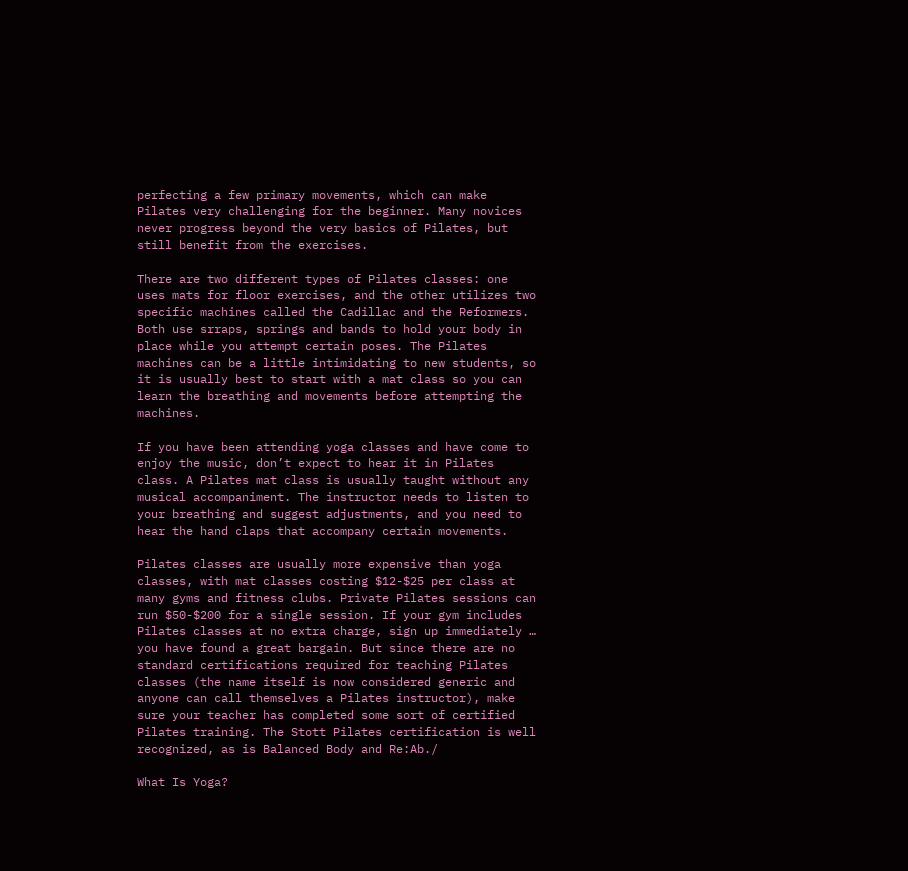perfecting a few primary movements, which can make Pilates very challenging for the beginner. Many novices never progress beyond the very basics of Pilates, but still benefit from the exercises.

There are two different types of Pilates classes: one uses mats for floor exercises, and the other utilizes two specific machines called the Cadillac and the Reformers. Both use srraps, springs and bands to hold your body in place while you attempt certain poses. The Pilates machines can be a little intimidating to new students, so it is usually best to start with a mat class so you can learn the breathing and movements before attempting the machines.

If you have been attending yoga classes and have come to enjoy the music, don’t expect to hear it in Pilates class. A Pilates mat class is usually taught without any musical accompaniment. The instructor needs to listen to your breathing and suggest adjustments, and you need to hear the hand claps that accompany certain movements.

Pilates classes are usually more expensive than yoga classes, with mat classes costing $12-$25 per class at many gyms and fitness clubs. Private Pilates sessions can run $50-$200 for a single session. If your gym includes Pilates classes at no extra charge, sign up immediately … you have found a great bargain. But since there are no standard certifications required for teaching Pilates classes (the name itself is now considered generic and anyone can call themselves a Pilates instructor), make sure your teacher has completed some sort of certified Pilates training. The Stott Pilates certification is well recognized, as is Balanced Body and Re:Ab./

What Is Yoga?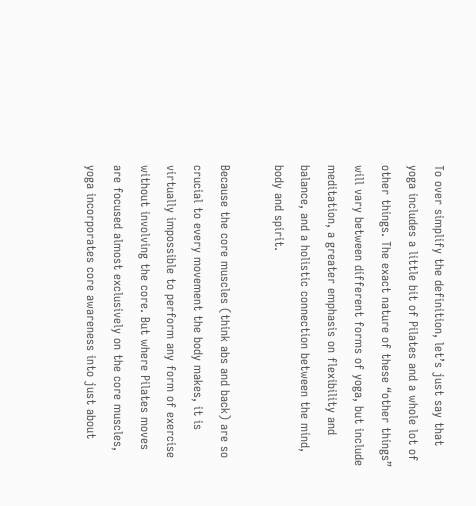To over simplify the definition, let’s just say that yoga includes a little bit of Pilates and a whole lot of other things. The exact nature of these “other things” will vary between different forms of yoga, but include meditation, a greater emphasis on flexibility and balance, and a holistic connection between the mind, body and spirit.

Because the core muscles (think abs and back) are so crucial to every movement the body makes, it is virtually impossible to perform any form of exercise without involving the core. But where Pilates moves are focused almost exclusively on the core muscles, yoga incorporates core awareness into just about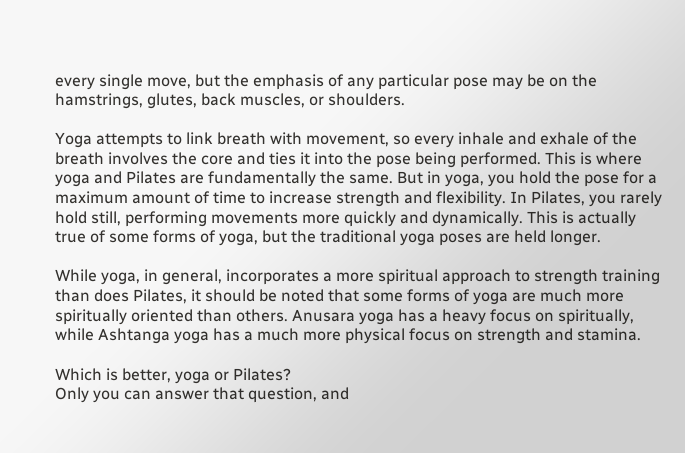every single move, but the emphasis of any particular pose may be on the hamstrings, glutes, back muscles, or shoulders.

Yoga attempts to link breath with movement, so every inhale and exhale of the breath involves the core and ties it into the pose being performed. This is where yoga and Pilates are fundamentally the same. But in yoga, you hold the pose for a maximum amount of time to increase strength and flexibility. In Pilates, you rarely hold still, performing movements more quickly and dynamically. This is actually true of some forms of yoga, but the traditional yoga poses are held longer.

While yoga, in general, incorporates a more spiritual approach to strength training than does Pilates, it should be noted that some forms of yoga are much more spiritually oriented than others. Anusara yoga has a heavy focus on spiritually, while Ashtanga yoga has a much more physical focus on strength and stamina.

Which is better, yoga or Pilates?
Only you can answer that question, and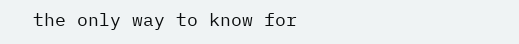the only way to know for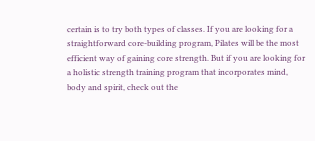certain is to try both types of classes. If you are looking for a straightforward core-building program, Pilates will be the most efficient way of gaining core strength. But if you are looking for a holistic strength training program that incorporates mind, body and spirit, check out the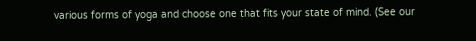various forms of yoga and choose one that fits your state of mind. (See our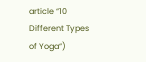article “10 Different Types of Yoga“)